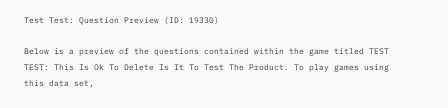Test Test: Question Preview (ID: 19330)

Below is a preview of the questions contained within the game titled TEST TEST: This Is Ok To Delete Is It To Test The Product. To play games using this data set,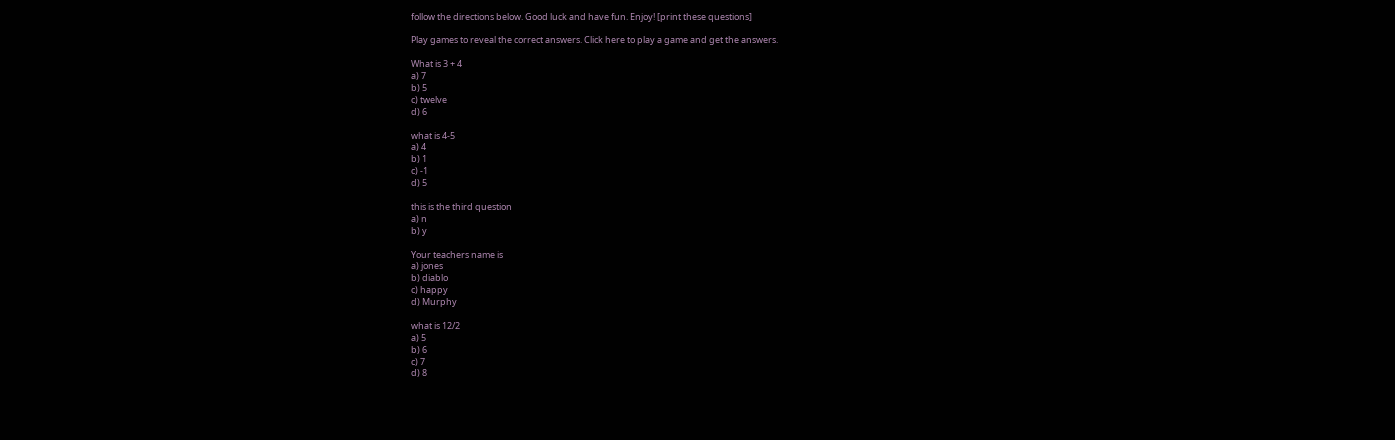follow the directions below. Good luck and have fun. Enjoy! [print these questions]

Play games to reveal the correct answers. Click here to play a game and get the answers.

What is 3 + 4
a) 7
b) 5
c) twelve
d) 6

what is 4-5
a) 4
b) 1
c) -1
d) 5

this is the third question
a) n
b) y

Your teachers name is
a) jones
b) diablo
c) happy
d) Murphy

what is 12/2
a) 5
b) 6
c) 7
d) 8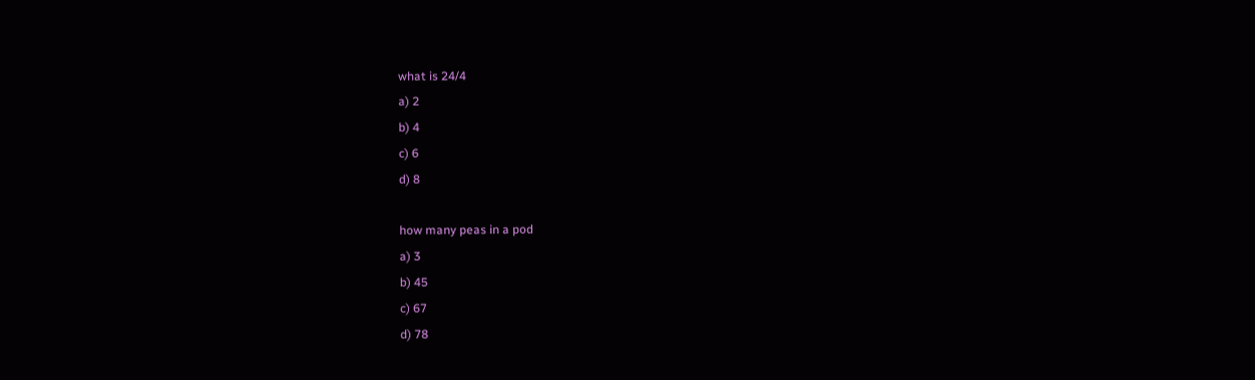what is 24/4
a) 2
b) 4
c) 6
d) 8

how many peas in a pod
a) 3
b) 45
c) 67
d) 78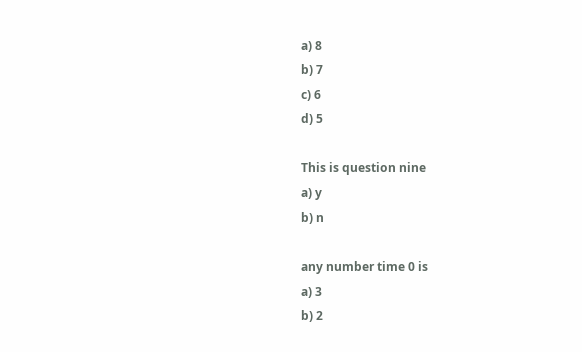a) 8
b) 7
c) 6
d) 5

This is question nine
a) y
b) n

any number time 0 is
a) 3
b) 2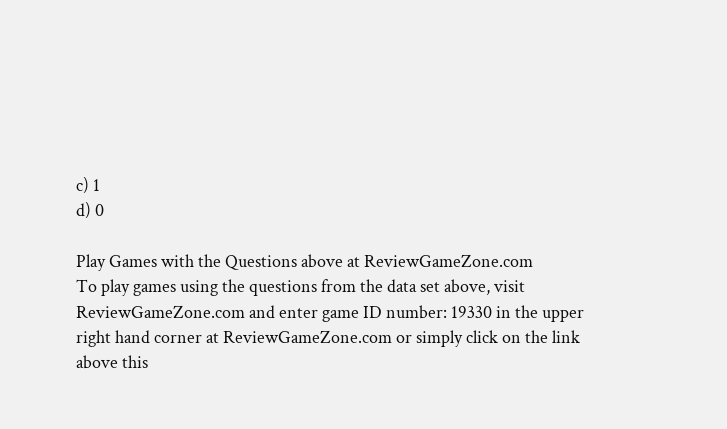c) 1
d) 0

Play Games with the Questions above at ReviewGameZone.com
To play games using the questions from the data set above, visit ReviewGameZone.com and enter game ID number: 19330 in the upper right hand corner at ReviewGameZone.com or simply click on the link above this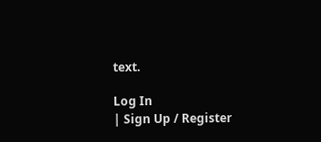text.

Log In
| Sign Up / Register